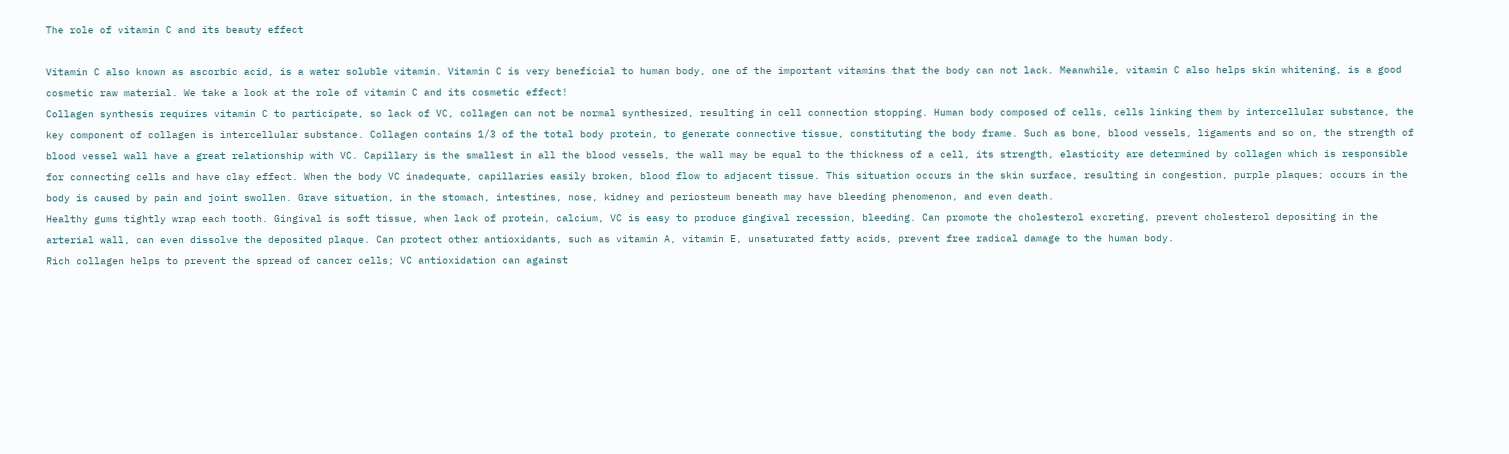The role of vitamin C and its beauty effect

Vitamin C also known as ascorbic acid, is a water soluble vitamin. Vitamin C is very beneficial to human body, one of the important vitamins that the body can not lack. Meanwhile, vitamin C also helps skin whitening, is a good cosmetic raw material. We take a look at the role of vitamin C and its cosmetic effect!
Collagen synthesis requires vitamin C to participate, so lack of VC, collagen can not be normal synthesized, resulting in cell connection stopping. Human body composed of cells, cells linking them by intercellular substance, the key component of collagen is intercellular substance. Collagen contains 1/3 of the total body protein, to generate connective tissue, constituting the body frame. Such as bone, blood vessels, ligaments and so on, the strength of blood vessel wall have a great relationship with VC. Capillary is the smallest in all the blood vessels, the wall may be equal to the thickness of a cell, its strength, elasticity are determined by collagen which is responsible for connecting cells and have clay effect. When the body VC inadequate, capillaries easily broken, blood flow to adjacent tissue. This situation occurs in the skin surface, resulting in congestion, purple plaques; occurs in the body is caused by pain and joint swollen. Grave situation, in the stomach, intestines, nose, kidney and periosteum beneath may have bleeding phenomenon, and even death.
Healthy gums tightly wrap each tooth. Gingival is soft tissue, when lack of protein, calcium, VC is easy to produce gingival recession, bleeding. Can promote the cholesterol excreting, prevent cholesterol depositing in the arterial wall, can even dissolve the deposited plaque. Can protect other antioxidants, such as vitamin A, vitamin E, unsaturated fatty acids, prevent free radical damage to the human body.
Rich collagen helps to prevent the spread of cancer cells; VC antioxidation can against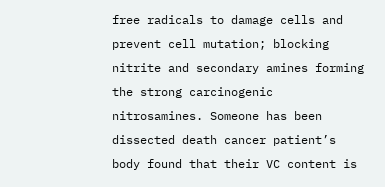free radicals to damage cells and prevent cell mutation; blocking nitrite and secondary amines forming the strong carcinogenic nitrosamines. Someone has been dissected death cancer patient’s body found that their VC content is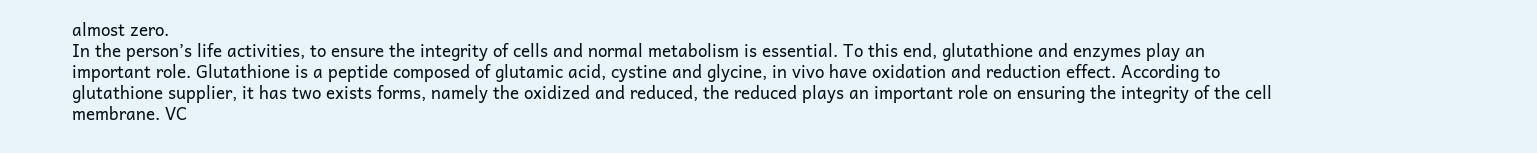almost zero.
In the person’s life activities, to ensure the integrity of cells and normal metabolism is essential. To this end, glutathione and enzymes play an important role. Glutathione is a peptide composed of glutamic acid, cystine and glycine, in vivo have oxidation and reduction effect. According to glutathione supplier, it has two exists forms, namely the oxidized and reduced, the reduced plays an important role on ensuring the integrity of the cell membrane. VC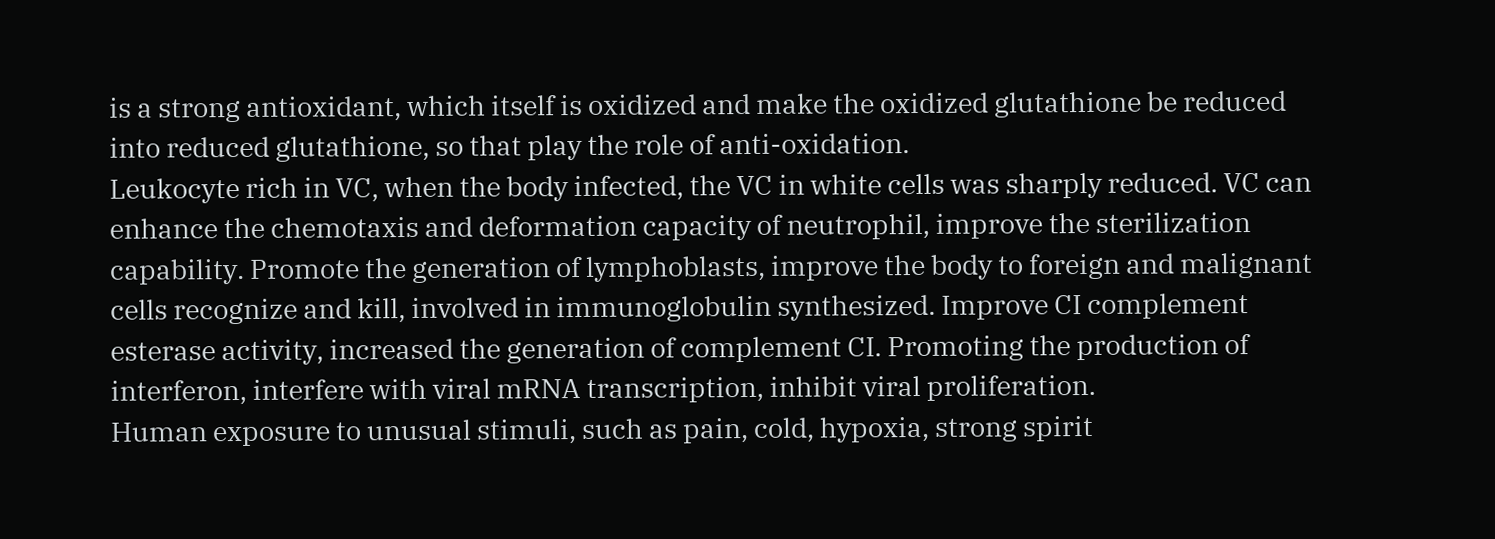is a strong antioxidant, which itself is oxidized and make the oxidized glutathione be reduced into reduced glutathione, so that play the role of anti-oxidation.
Leukocyte rich in VC, when the body infected, the VC in white cells was sharply reduced. VC can enhance the chemotaxis and deformation capacity of neutrophil, improve the sterilization capability. Promote the generation of lymphoblasts, improve the body to foreign and malignant cells recognize and kill, involved in immunoglobulin synthesized. Improve CI complement esterase activity, increased the generation of complement CI. Promoting the production of interferon, interfere with viral mRNA transcription, inhibit viral proliferation.
Human exposure to unusual stimuli, such as pain, cold, hypoxia, strong spirit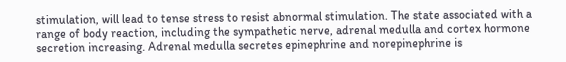stimulation, will lead to tense stress to resist abnormal stimulation. The state associated with a range of body reaction, including the sympathetic nerve, adrenal medulla and cortex hormone secretion increasing. Adrenal medulla secretes epinephrine and norepinephrine is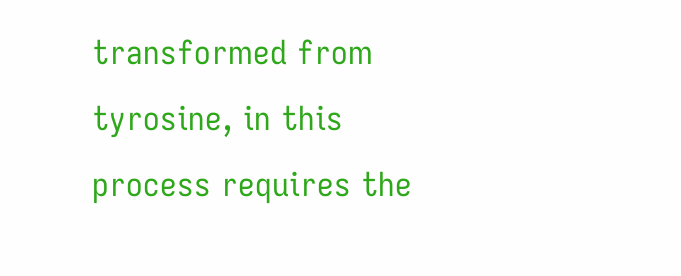transformed from tyrosine, in this process requires the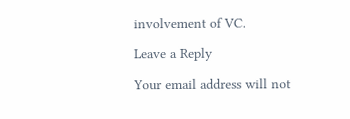involvement of VC.

Leave a Reply

Your email address will not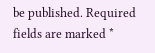be published. Required fields are marked *